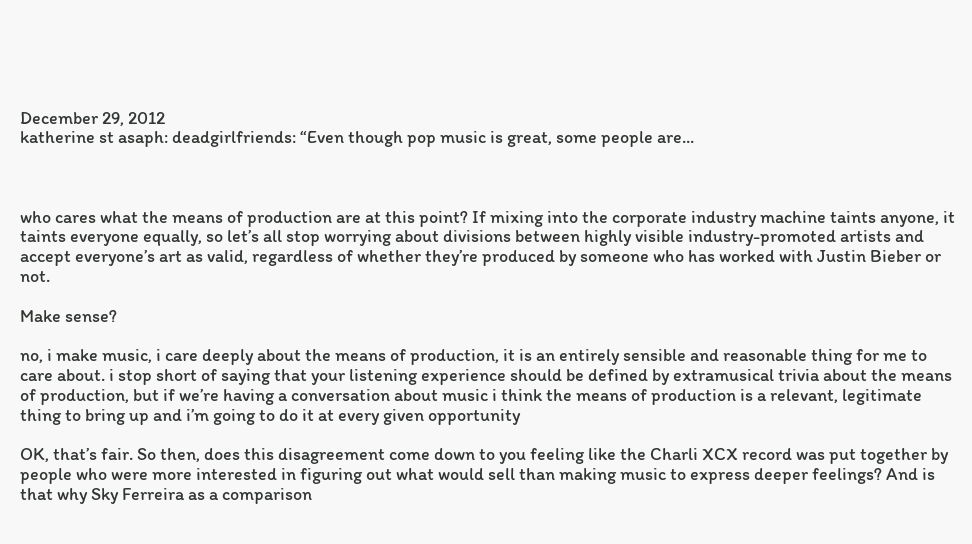December 29, 2012
katherine st asaph: deadgirlfriends: “Even though pop music is great, some people are...



who cares what the means of production are at this point? If mixing into the corporate industry machine taints anyone, it taints everyone equally, so let’s all stop worrying about divisions between highly visible industry-promoted artists and accept everyone’s art as valid, regardless of whether they’re produced by someone who has worked with Justin Bieber or not.

Make sense?

no, i make music, i care deeply about the means of production, it is an entirely sensible and reasonable thing for me to care about. i stop short of saying that your listening experience should be defined by extramusical trivia about the means of production, but if we’re having a conversation about music i think the means of production is a relevant, legitimate thing to bring up and i’m going to do it at every given opportunity

OK, that’s fair. So then, does this disagreement come down to you feeling like the Charli XCX record was put together by people who were more interested in figuring out what would sell than making music to express deeper feelings? And is that why Sky Ferreira as a comparison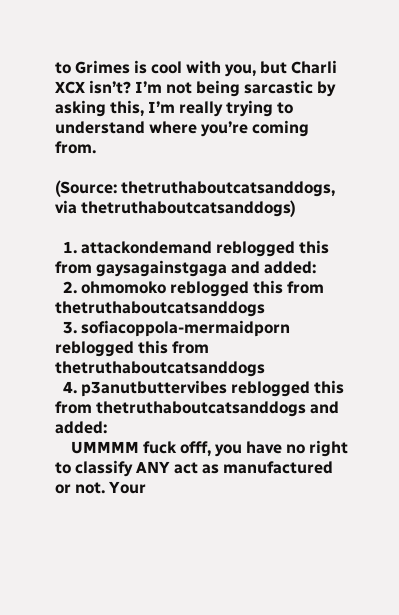to Grimes is cool with you, but Charli XCX isn’t? I’m not being sarcastic by asking this, I’m really trying to understand where you’re coming from.

(Source: thetruthaboutcatsanddogs, via thetruthaboutcatsanddogs)

  1. attackondemand reblogged this from gaysagainstgaga and added:
  2. ohmomoko reblogged this from thetruthaboutcatsanddogs
  3. sofiacoppola-mermaidporn reblogged this from thetruthaboutcatsanddogs
  4. p3anutbuttervibes reblogged this from thetruthaboutcatsanddogs and added:
    UMMMM fuck offf, you have no right to classify ANY act as manufactured or not. Your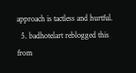approach is tactless and hurtful.
  5. badhotelart reblogged this from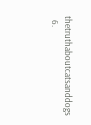thetruthaboutcatsanddogs
  6.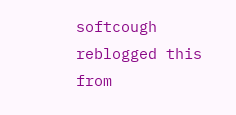softcough reblogged this from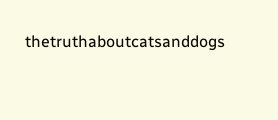thetruthaboutcatsanddogs